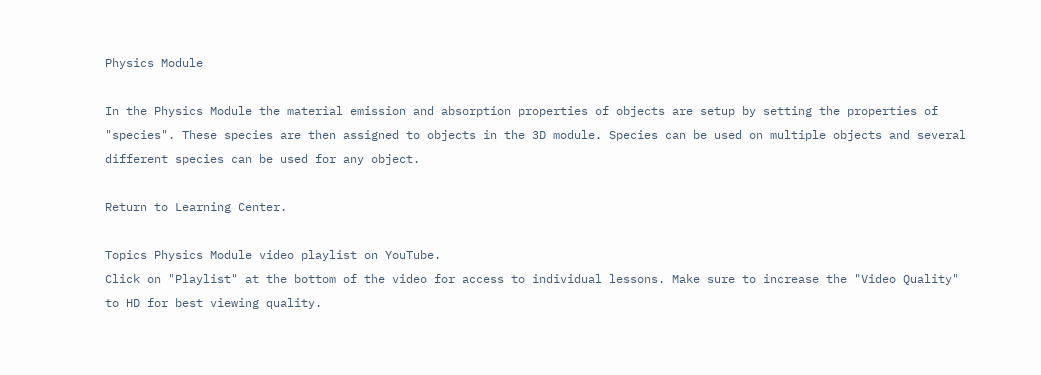Physics Module

In the Physics Module the material emission and absorption properties of objects are setup by setting the properties of "species". These species are then assigned to objects in the 3D module. Species can be used on multiple objects and several different species can be used for any object.

Return to Learning Center.

Topics Physics Module video playlist on YouTube.
Click on "Playlist" at the bottom of the video for access to individual lessons. Make sure to increase the "Video Quality" to HD for best viewing quality.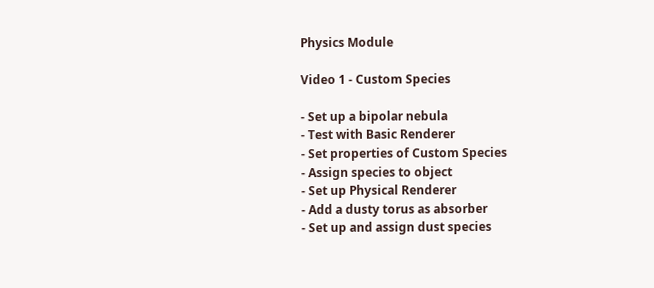Physics Module

Video 1 - Custom Species

- Set up a bipolar nebula
- Test with Basic Renderer
- Set properties of Custom Species
- Assign species to object
- Set up Physical Renderer
- Add a dusty torus as absorber
- Set up and assign dust species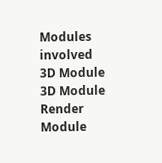Modules involved
3D Module
3D Module
Render Module